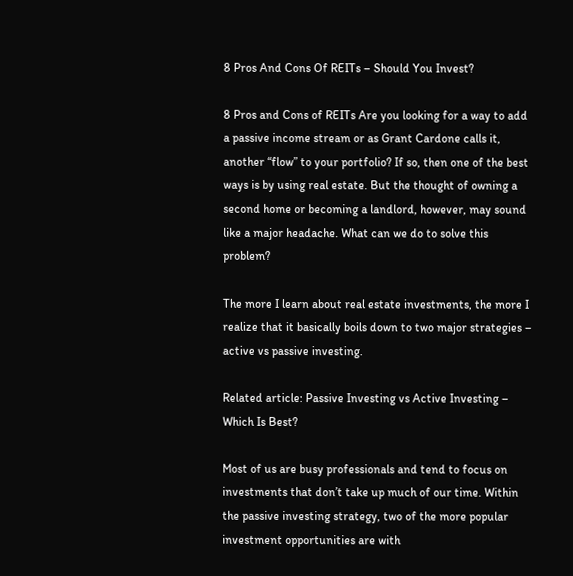8 Pros And Cons Of REITs – Should You Invest?

8 Pros and Cons of REITs Are you looking for a way to add a passive income stream or as Grant Cardone calls it, another “flow” to your portfolio? If so, then one of the best ways is by using real estate. But the thought of owning a second home or becoming a landlord, however, may sound like a major headache. What can we do to solve this problem?

The more I learn about real estate investments, the more I realize that it basically boils down to two major strategies – active vs passive investing.

Related article: Passive Investing vs Active Investing – Which Is Best?

Most of us are busy professionals and tend to focus on investments that don’t take up much of our time. Within the passive investing strategy, two of the more popular investment opportunities are with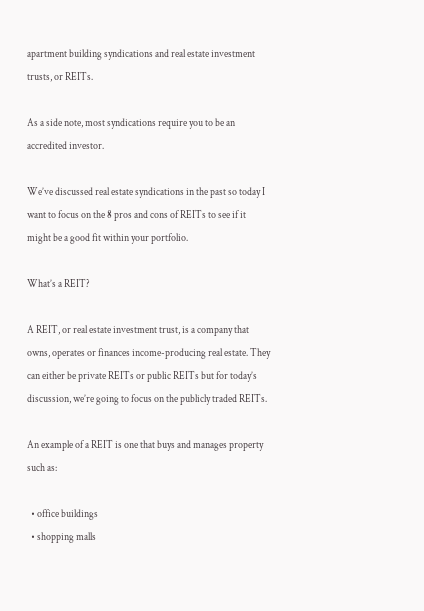apartment building syndications and real estate investment trusts, or REITs.

As a side note, most syndications require you to be an accredited investor.

We’ve discussed real estate syndications in the past so today I want to focus on the 8 pros and cons of REITs to see if it might be a good fit within your portfolio.

What’s a REIT?

A REIT, or real estate investment trust, is a company that owns, operates or finances income-producing real estate. They can either be private REITs or public REITs but for today’s discussion, we’re going to focus on the publicly traded REITs.

An example of a REIT is one that buys and manages property such as:

  • office buildings
  • shopping malls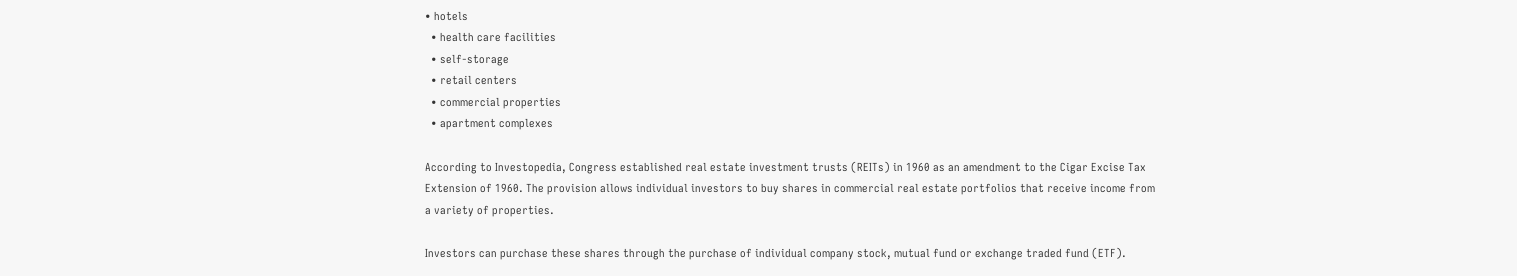• hotels
  • health care facilities
  • self-storage
  • retail centers
  • commercial properties
  • apartment complexes

According to Investopedia, Congress established real estate investment trusts (REITs) in 1960 as an amendment to the Cigar Excise Tax Extension of 1960. The provision allows individual investors to buy shares in commercial real estate portfolios that receive income from a variety of properties.

Investors can purchase these shares through the purchase of individual company stock, mutual fund or exchange traded fund (ETF).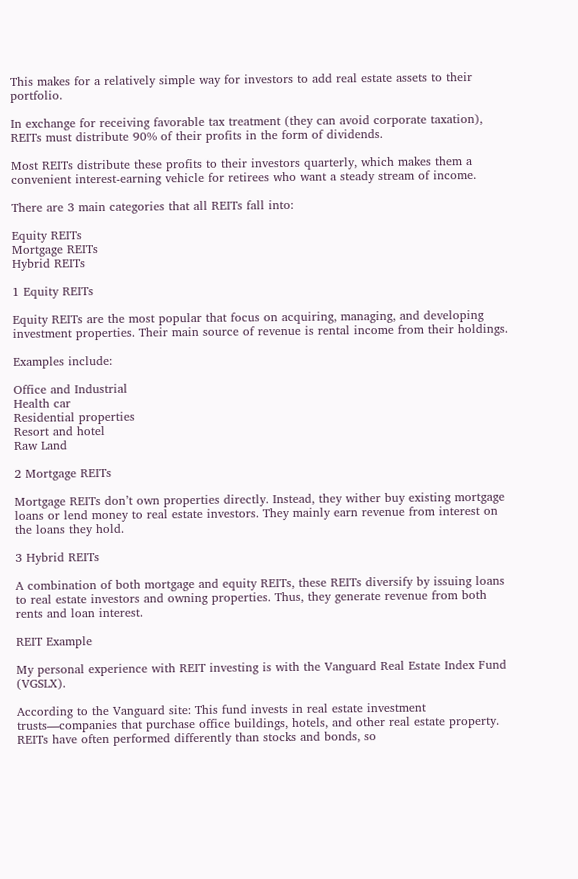This makes for a relatively simple way for investors to add real estate assets to their portfolio.

In exchange for receiving favorable tax treatment (they can avoid corporate taxation), REITs must distribute 90% of their profits in the form of dividends.

Most REITs distribute these profits to their investors quarterly, which makes them a convenient interest-earning vehicle for retirees who want a steady stream of income.

There are 3 main categories that all REITs fall into:

Equity REITs
Mortgage REITs
Hybrid REITs

1 Equity REITs

Equity REITs are the most popular that focus on acquiring, managing, and developing investment properties. Their main source of revenue is rental income from their holdings.

Examples include:

Office and Industrial
Health car
Residential properties
Resort and hotel
Raw Land

2 Mortgage REITs

Mortgage REITs don’t own properties directly. Instead, they wither buy existing mortgage loans or lend money to real estate investors. They mainly earn revenue from interest on the loans they hold.

3 Hybrid REITs

A combination of both mortgage and equity REITs, these REITs diversify by issuing loans to real estate investors and owning properties. Thus, they generate revenue from both rents and loan interest.

REIT Example

My personal experience with REIT investing is with the Vanguard Real Estate Index Fund (VGSLX).

According to the Vanguard site: This fund invests in real estate investment trusts—companies that purchase office buildings, hotels, and other real estate property. REITs have often performed differently than stocks and bonds, so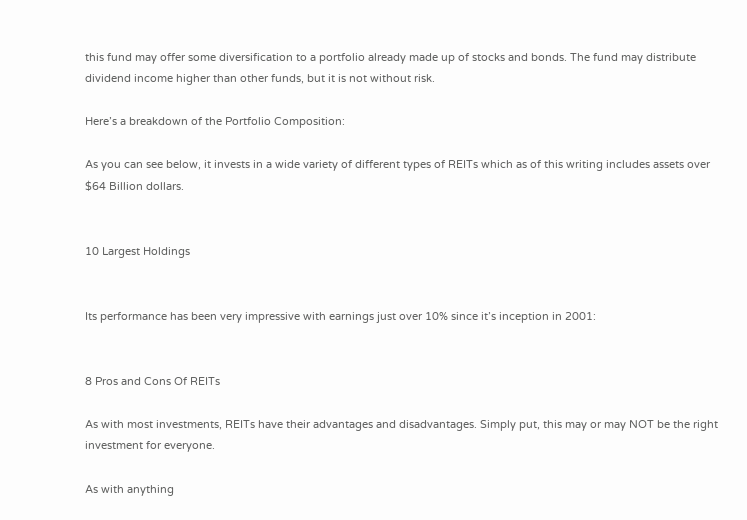this fund may offer some diversification to a portfolio already made up of stocks and bonds. The fund may distribute dividend income higher than other funds, but it is not without risk.

Here’s a breakdown of the Portfolio Composition:

As you can see below, it invests in a wide variety of different types of REITs which as of this writing includes assets over $64 Billion dollars.


10 Largest Holdings


Its performance has been very impressive with earnings just over 10% since it’s inception in 2001:


8 Pros and Cons Of REITs

As with most investments, REITs have their advantages and disadvantages. Simply put, this may or may NOT be the right investment for everyone.

As with anything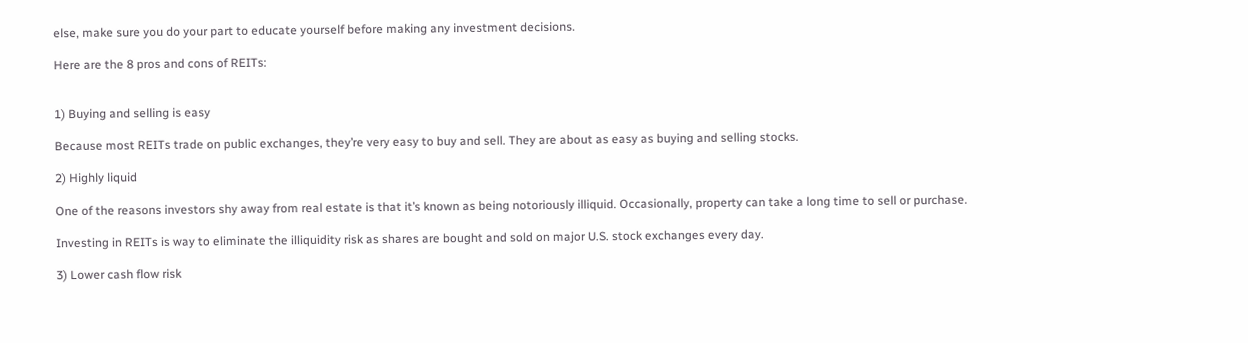else, make sure you do your part to educate yourself before making any investment decisions.

Here are the 8 pros and cons of REITs:


1) Buying and selling is easy

Because most REITs trade on public exchanges, they’re very easy to buy and sell. They are about as easy as buying and selling stocks.

2) Highly liquid

One of the reasons investors shy away from real estate is that it’s known as being notoriously illiquid. Occasionally, property can take a long time to sell or purchase.

Investing in REITs is way to eliminate the illiquidity risk as shares are bought and sold on major U.S. stock exchanges every day.

3) Lower cash flow risk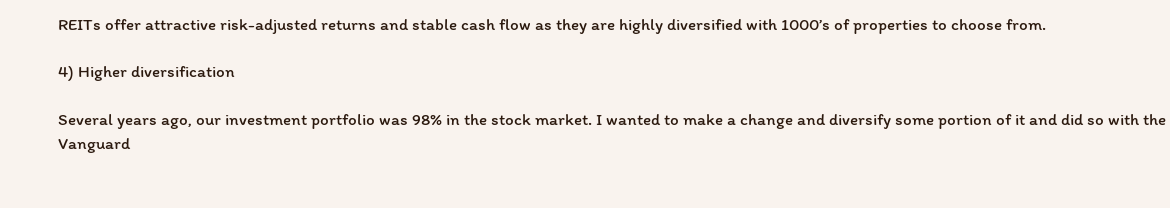REITs offer attractive risk-adjusted returns and stable cash flow as they are highly diversified with 1000’s of properties to choose from.

4) Higher diversification

Several years ago, our investment portfolio was 98% in the stock market. I wanted to make a change and diversify some portion of it and did so with the Vanguard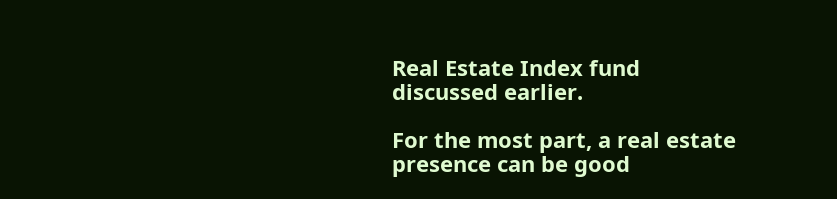Real Estate Index fund discussed earlier.

For the most part, a real estate presence can be good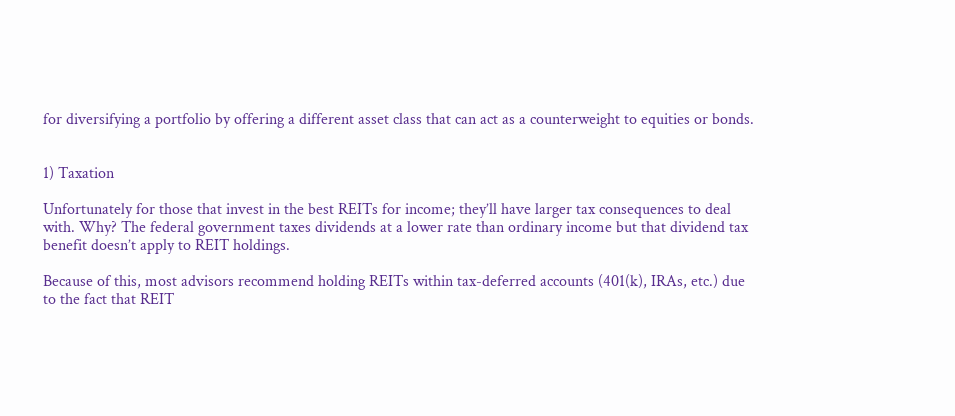for diversifying a portfolio by offering a different asset class that can act as a counterweight to equities or bonds.


1) Taxation

Unfortunately for those that invest in the best REITs for income; they’ll have larger tax consequences to deal with. Why? The federal government taxes dividends at a lower rate than ordinary income but that dividend tax benefit doesn’t apply to REIT holdings.

Because of this, most advisors recommend holding REITs within tax-deferred accounts (401(k), IRAs, etc.) due to the fact that REIT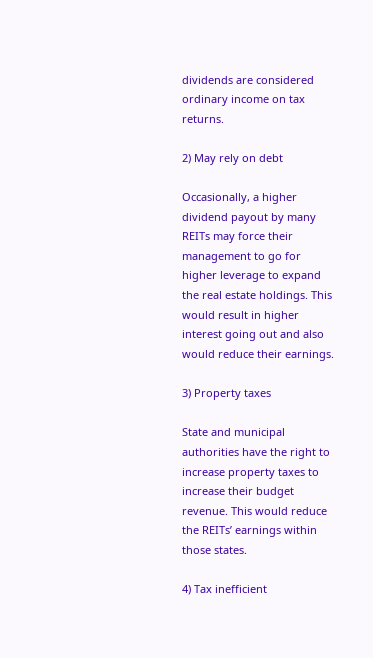dividends are considered ordinary income on tax returns.

2) May rely on debt

Occasionally, a higher dividend payout by many REITs may force their management to go for higher leverage to expand the real estate holdings. This would result in higher interest going out and also would reduce their earnings.

3) Property taxes

State and municipal authorities have the right to increase property taxes to increase their budget revenue. This would reduce the REITs’ earnings within those states.

4) Tax inefficient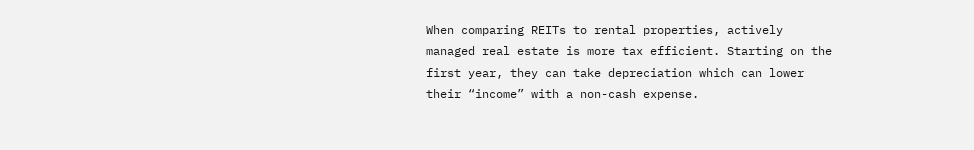When comparing REITs to rental properties, actively managed real estate is more tax efficient. Starting on the first year, they can take depreciation which can lower their “income” with a non-cash expense.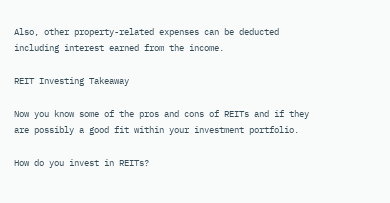Also, other property-related expenses can be deducted including interest earned from the income.

REIT Investing Takeaway

Now you know some of the pros and cons of REITs and if they are possibly a good fit within your investment portfolio.

How do you invest in REITs?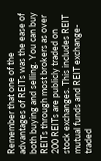Remember that one of the advantages of REITs was the ease of both buying and selling. You can buy REITs through most brokers as over 200 REITs are publicly traded on stock exchanges. This includes REIT mutual funds and REIT exchange-traded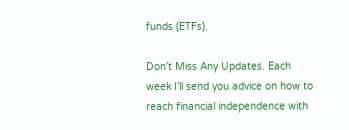funds (ETFs).

Don’t Miss Any Updates. Each week I’ll send you advice on how to reach financial independence with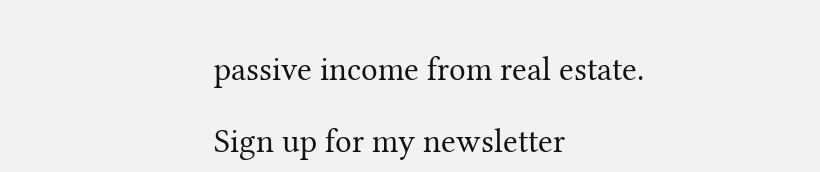passive income from real estate.

Sign up for my newsletter